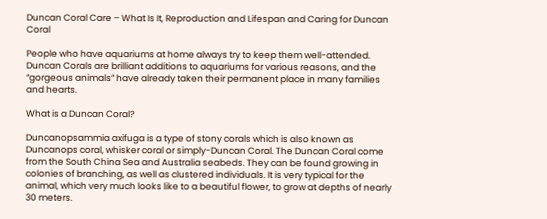Duncan Coral Care – What Is It, Reproduction and Lifespan and Caring for Duncan Coral

People who have aquariums at home always try to keep them well-attended. Duncan Corals are brilliant additions to aquariums for various reasons, and the “gorgeous animals” have already taken their permanent place in many families and hearts.

What is a Duncan Coral?

Duncanopsammia axifuga is a type of stony corals which is also known as Duncanops coral, whisker coral or simply-Duncan Coral. The Duncan Coral come from the South China Sea and Australia seabeds. They can be found growing in colonies of branching, as well as clustered individuals. It is very typical for the animal, which very much looks like to a beautiful flower, to grow at depths of nearly 30 meters.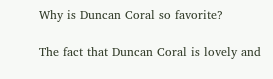Why is Duncan Coral so favorite?

The fact that Duncan Coral is lovely and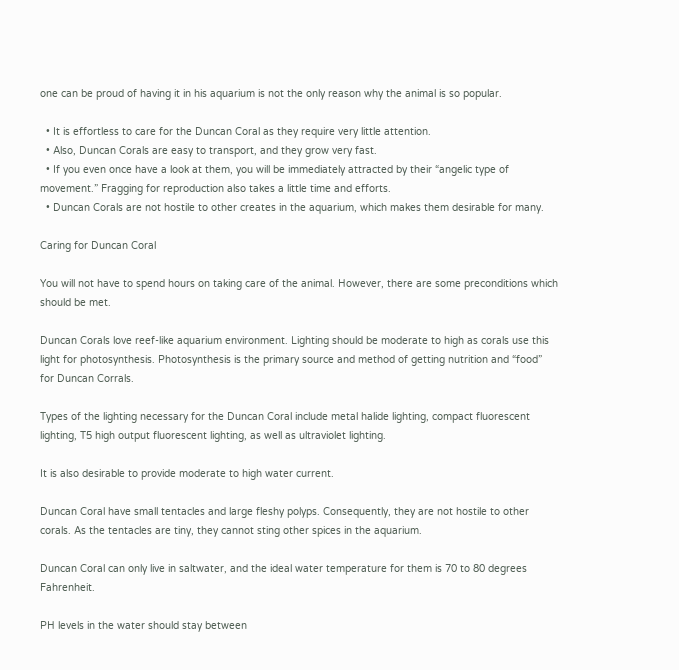one can be proud of having it in his aquarium is not the only reason why the animal is so popular.

  • It is effortless to care for the Duncan Coral as they require very little attention.
  • Also, Duncan Corals are easy to transport, and they grow very fast.
  • If you even once have a look at them, you will be immediately attracted by their “angelic type of movement.” Fragging for reproduction also takes a little time and efforts.
  • Duncan Corals are not hostile to other creates in the aquarium, which makes them desirable for many.

Caring for Duncan Coral

You will not have to spend hours on taking care of the animal. However, there are some preconditions which should be met.

Duncan Corals love reef-like aquarium environment. Lighting should be moderate to high as corals use this light for photosynthesis. Photosynthesis is the primary source and method of getting nutrition and “food” for Duncan Corrals.

Types of the lighting necessary for the Duncan Coral include metal halide lighting, compact fluorescent lighting, T5 high output fluorescent lighting, as well as ultraviolet lighting.

It is also desirable to provide moderate to high water current.

Duncan Coral have small tentacles and large fleshy polyps. Consequently, they are not hostile to other corals. As the tentacles are tiny, they cannot sting other spices in the aquarium.

Duncan Coral can only live in saltwater, and the ideal water temperature for them is 70 to 80 degrees Fahrenheit.

PH levels in the water should stay between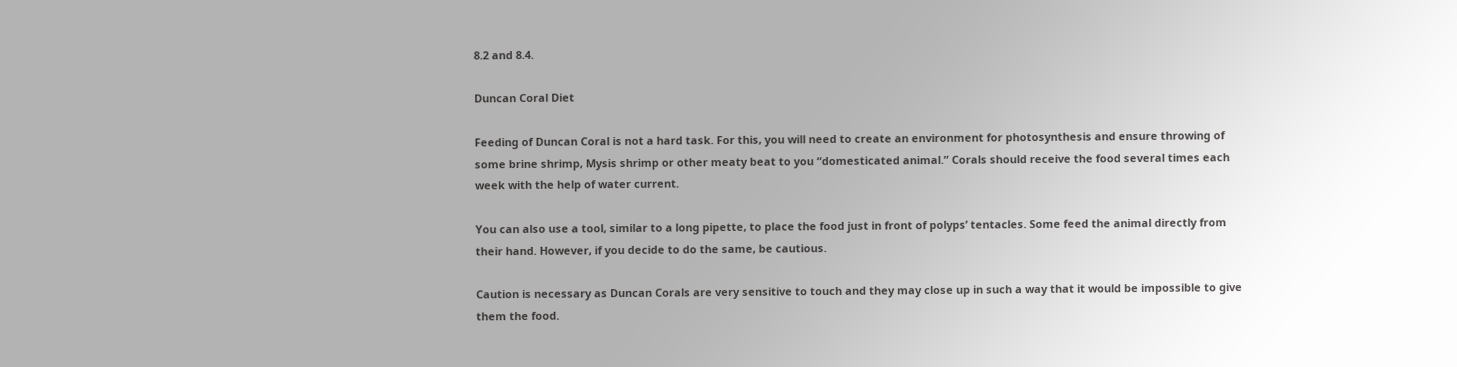8.2 and 8.4.

Duncan Coral Diet

Feeding of Duncan Coral is not a hard task. For this, you will need to create an environment for photosynthesis and ensure throwing of some brine shrimp, Mysis shrimp or other meaty beat to you “domesticated animal.” Corals should receive the food several times each week with the help of water current.

You can also use a tool, similar to a long pipette, to place the food just in front of polyps’ tentacles. Some feed the animal directly from their hand. However, if you decide to do the same, be cautious.

Caution is necessary as Duncan Corals are very sensitive to touch and they may close up in such a way that it would be impossible to give them the food.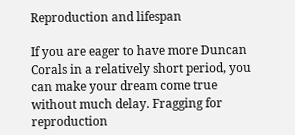Reproduction and lifespan

If you are eager to have more Duncan Corals in a relatively short period, you can make your dream come true without much delay. Fragging for reproduction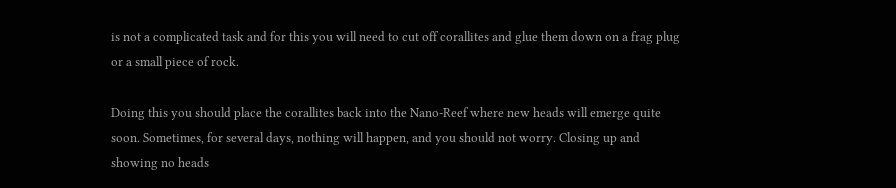is not a complicated task and for this you will need to cut off corallites and glue them down on a frag plug or a small piece of rock.

Doing this you should place the corallites back into the Nano-Reef where new heads will emerge quite soon. Sometimes, for several days, nothing will happen, and you should not worry. Closing up and showing no heads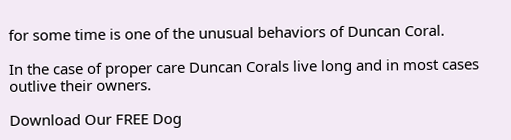for some time is one of the unusual behaviors of Duncan Coral.

In the case of proper care Duncan Corals live long and in most cases outlive their owners.

Download Our FREE Dog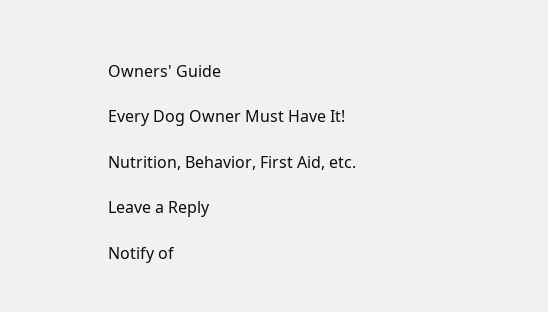Owners' Guide

Every Dog Owner Must Have It!

Nutrition, Behavior, First Aid, etc.

Leave a Reply

Notify of